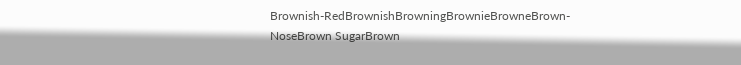Brownish-RedBrownishBrowningBrownieBrowneBrown-NoseBrown SugarBrown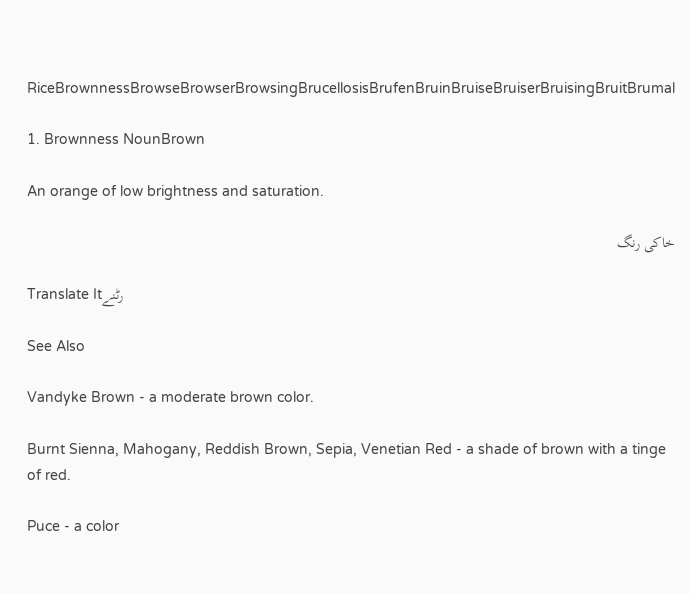RiceBrownnessBrowseBrowserBrowsingBrucellosisBrufenBruinBruiseBruiserBruisingBruitBrumal

1. Brownness NounBrown

An orange of low brightness and saturation.

خاکی رنگ

Translate Itرٹنے

See Also

Vandyke Brown - a moderate brown color.

Burnt Sienna, Mahogany, Reddish Brown, Sepia, Venetian Red - a shade of brown with a tinge of red.

Puce - a color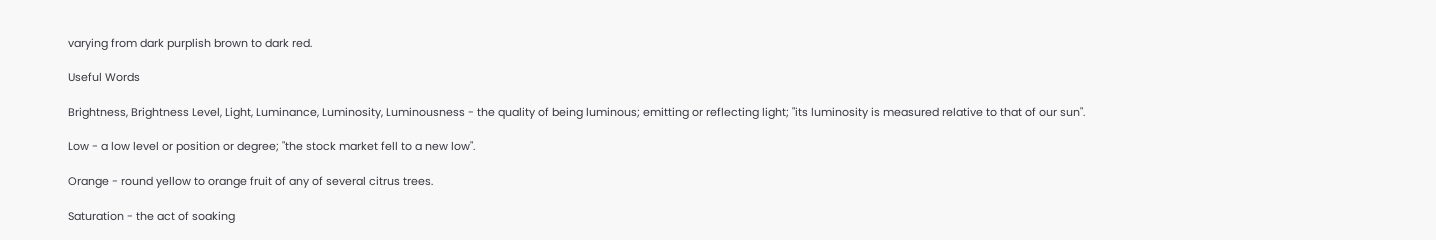varying from dark purplish brown to dark red.

Useful Words

Brightness, Brightness Level, Light, Luminance, Luminosity, Luminousness - the quality of being luminous; emitting or reflecting light; "its luminosity is measured relative to that of our sun".

Low - a low level or position or degree; "the stock market fell to a new low".

Orange - round yellow to orange fruit of any of several citrus trees.

Saturation - the act of soaking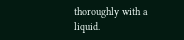thoroughly with a liquid.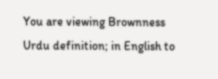You are viewing Brownness Urdu definition; in English to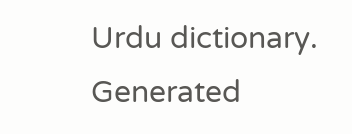Urdu dictionary.
Generated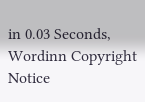in 0.03 Seconds, Wordinn Copyright Notice